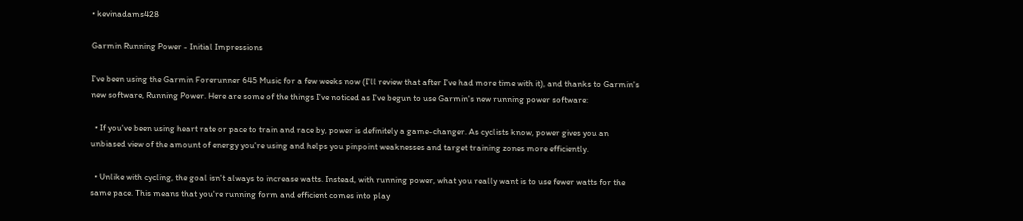• kevinadams428

Garmin Running Power - Initial Impressions

I've been using the Garmin Forerunner 645 Music for a few weeks now (I'll review that after I've had more time with it), and thanks to Garmin's new software, Running Power. Here are some of the things I've noticed as I've begun to use Garmin's new running power software:

  • If you've been using heart rate or pace to train and race by, power is definitely a game-changer. As cyclists know, power gives you an unbiased view of the amount of energy you're using and helps you pinpoint weaknesses and target training zones more efficiently.

  • Unlike with cycling, the goal isn't always to increase watts. Instead, with running power, what you really want is to use fewer watts for the same pace. This means that you're running form and efficient comes into play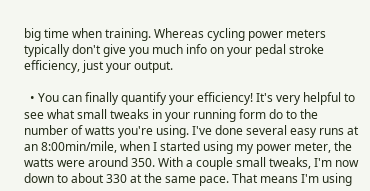big time when training. Whereas cycling power meters typically don't give you much info on your pedal stroke efficiency, just your output.

  • You can finally quantify your efficiency! It's very helpful to see what small tweaks in your running form do to the number of watts you're using. I've done several easy runs at an 8:00min/mile, when I started using my power meter, the watts were around 350. With a couple small tweaks, I'm now down to about 330 at the same pace. That means I'm using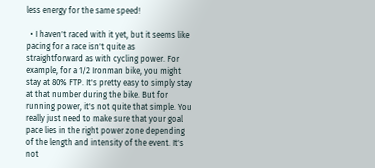less energy for the same speed!

  • I haven't raced with it yet, but it seems like pacing for a race isn't quite as straightforward as with cycling power. For example, for a 1/2 Ironman bike, you might stay at 80% FTP. It's pretty easy to simply stay at that number during the bike. But for running power, it's not quite that simple. You really just need to make sure that your goal pace lies in the right power zone depending of the length and intensity of the event. It's not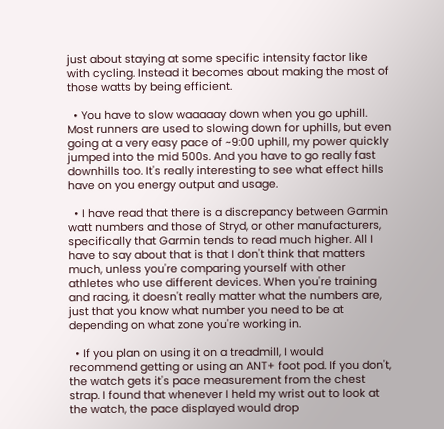just about staying at some specific intensity factor like with cycling. Instead it becomes about making the most of those watts by being efficient.

  • You have to slow waaaaay down when you go uphill. Most runners are used to slowing down for uphills, but even going at a very easy pace of ~9:00 uphill, my power quickly jumped into the mid 500s. And you have to go really fast downhills too. It's really interesting to see what effect hills have on you energy output and usage.

  • I have read that there is a discrepancy between Garmin watt numbers and those of Stryd, or other manufacturers, specifically that Garmin tends to read much higher. All I have to say about that is that I don't think that matters much, unless you're comparing yourself with other athletes who use different devices. When you're training and racing, it doesn't really matter what the numbers are, just that you know what number you need to be at depending on what zone you're working in.

  • If you plan on using it on a treadmill, I would recommend getting or using an ANT+ foot pod. If you don't, the watch gets it's pace measurement from the chest strap. I found that whenever I held my wrist out to look at the watch, the pace displayed would drop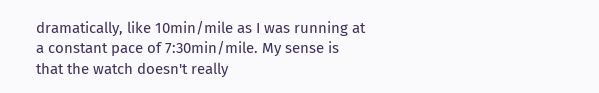dramatically, like 10min/mile as I was running at a constant pace of 7:30min/mile. My sense is that the watch doesn't really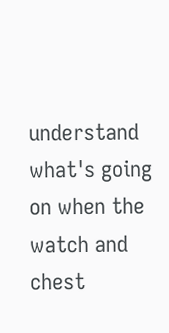understand what's going on when the watch and chest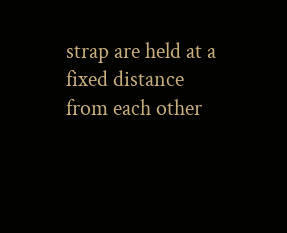strap are held at a fixed distance from each other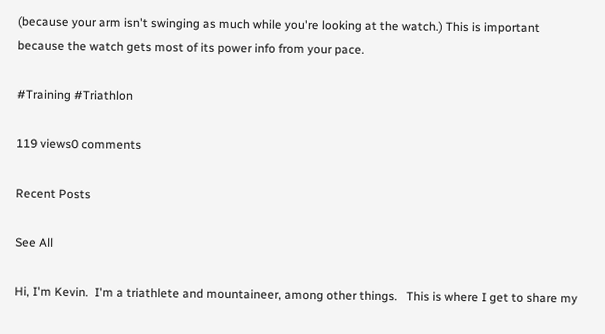(because your arm isn't swinging as much while you're looking at the watch.) This is important because the watch gets most of its power info from your pace.

#Training #Triathlon

119 views0 comments

Recent Posts

See All

Hi, I'm Kevin.  I'm a triathlete and mountaineer, among other things.   This is where I get to share my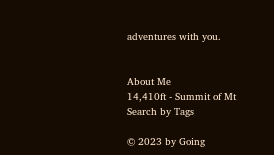adventures with you.


About Me
14,410ft - Summit of Mt
Search by Tags

© 2023 by Going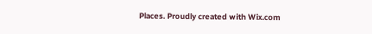Places. Proudly created with Wix.com